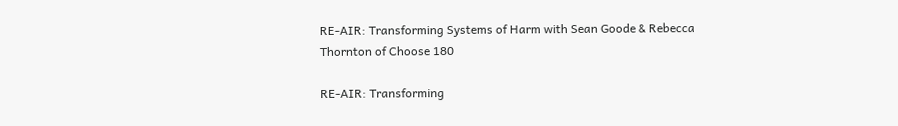RE-AIR: Transforming Systems of Harm with Sean Goode & Rebecca Thornton of Choose 180

RE-AIR: Transforming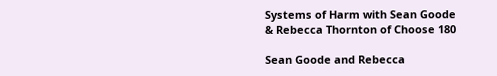Systems of Harm with Sean Goode & Rebecca Thornton of Choose 180

Sean Goode and Rebecca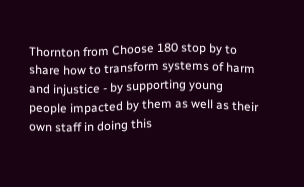Thornton from Choose 180 stop by to share how to transform systems of harm and injustice - by supporting young people impacted by them as well as their own staff in doing this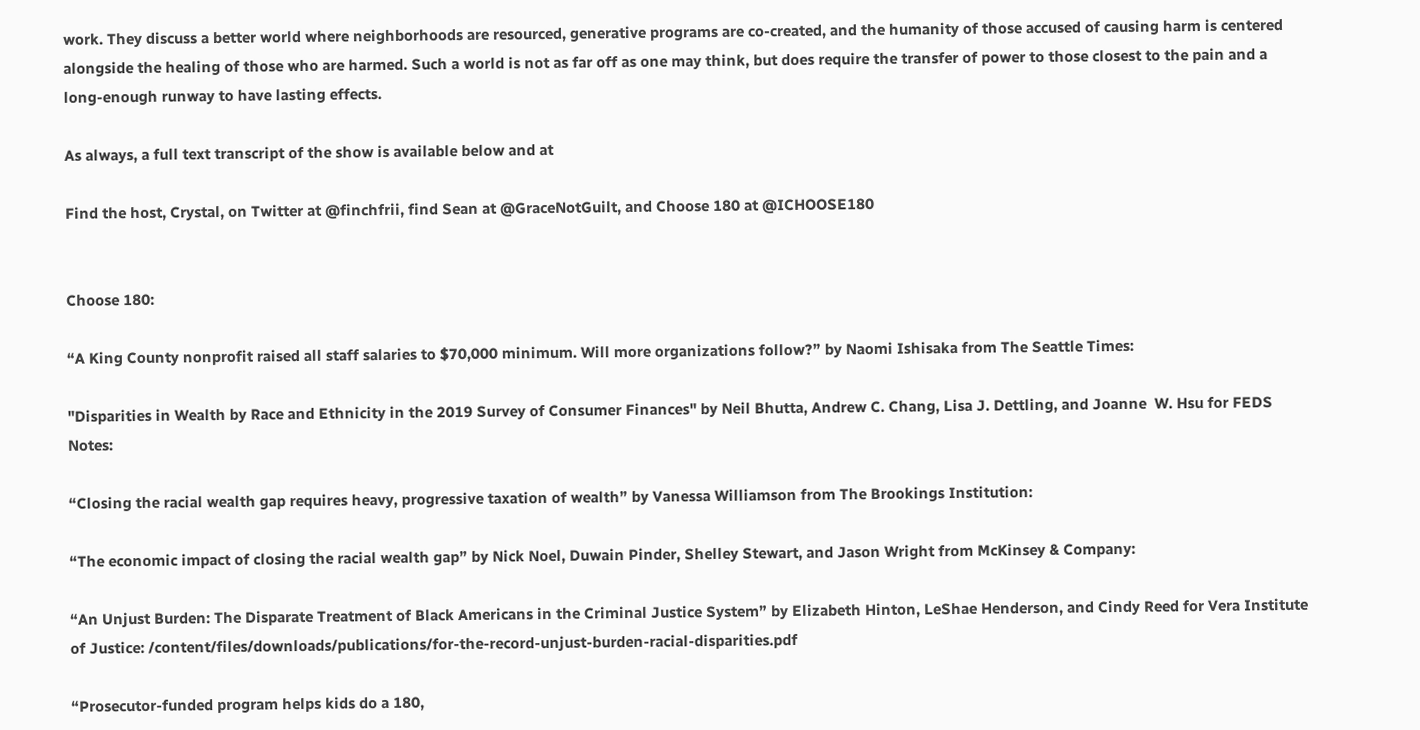work. They discuss a better world where neighborhoods are resourced, generative programs are co-created, and the humanity of those accused of causing harm is centered alongside the healing of those who are harmed. Such a world is not as far off as one may think, but does require the transfer of power to those closest to the pain and a long-enough runway to have lasting effects.

As always, a full text transcript of the show is available below and at

Find the host, Crystal, on Twitter at @finchfrii, find Sean at @GraceNotGuilt, and Choose 180 at @ICHOOSE180


Choose 180:

“A King County nonprofit raised all staff salaries to $70,000 minimum. Will more organizations follow?” by Naomi Ishisaka from The Seattle Times:

"Disparities in Wealth by Race and Ethnicity in the 2019 Survey of Consumer Finances" by Neil Bhutta, Andrew C. Chang, Lisa J. Dettling, and Joanne  W. Hsu for FEDS Notes:

“Closing the racial wealth gap requires heavy, progressive taxation of wealth” by Vanessa Williamson from The Brookings Institution:

“The economic impact of closing the racial wealth gap” by Nick Noel, Duwain Pinder, Shelley Stewart, and Jason Wright from McKinsey & Company:

“An Unjust Burden: The Disparate Treatment of Black Americans in the Criminal Justice System” by Elizabeth Hinton, LeShae Henderson, and Cindy Reed for Vera Institute of Justice: /content/files/downloads/publications/for-the-record-unjust-burden-racial-disparities.pdf

“Prosecutor-funded program helps kids do a 180,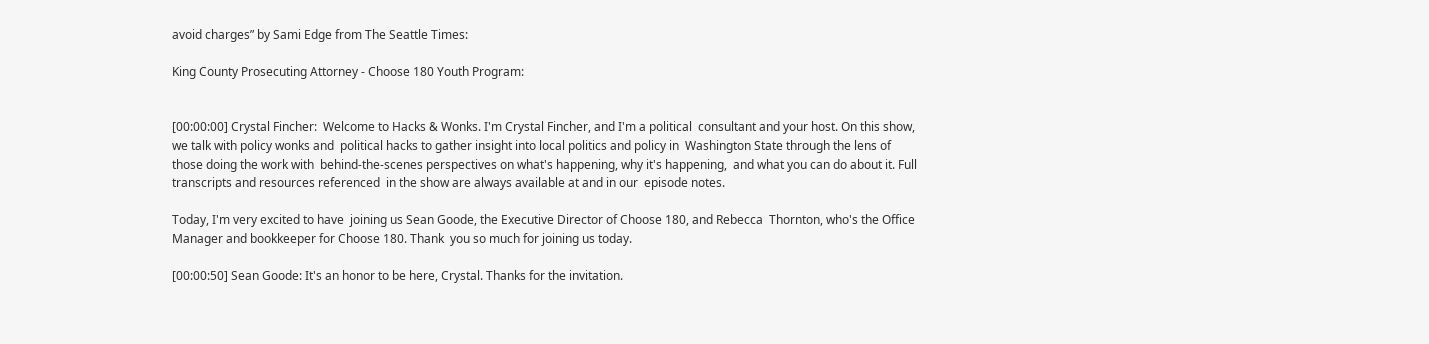avoid charges” by Sami Edge from The Seattle Times:

King County Prosecuting Attorney - Choose 180 Youth Program:


[00:00:00] Crystal Fincher:  Welcome to Hacks & Wonks. I'm Crystal Fincher, and I'm a political  consultant and your host. On this show, we talk with policy wonks and  political hacks to gather insight into local politics and policy in  Washington State through the lens of those doing the work with  behind-the-scenes perspectives on what's happening, why it's happening,  and what you can do about it. Full transcripts and resources referenced  in the show are always available at and in our  episode notes.

Today, I'm very excited to have  joining us Sean Goode, the Executive Director of Choose 180, and Rebecca  Thornton, who's the Office Manager and bookkeeper for Choose 180. Thank  you so much for joining us today.

[00:00:50] Sean Goode: It's an honor to be here, Crystal. Thanks for the invitation.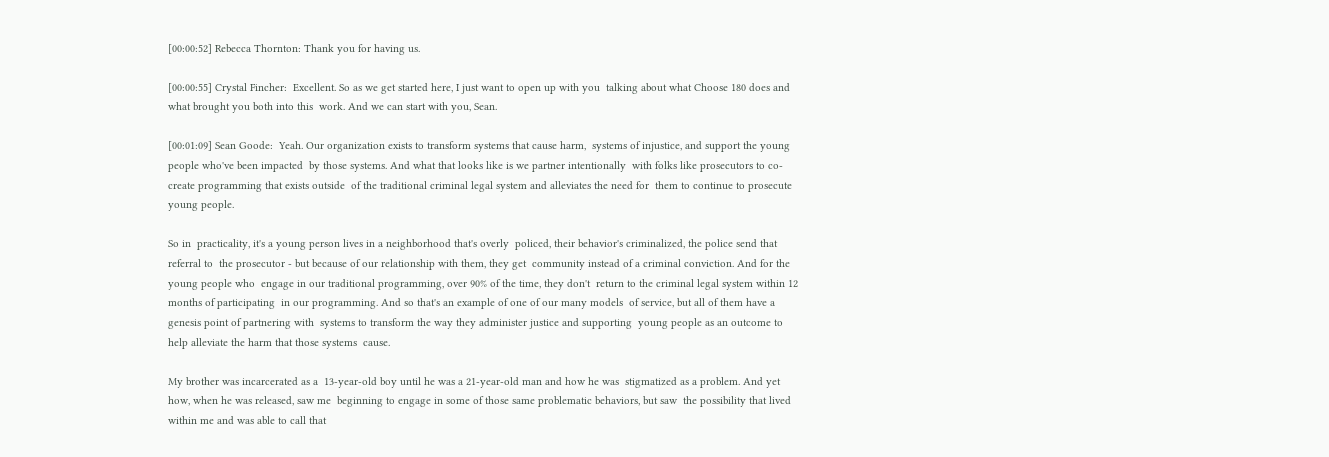[00:00:52] Rebecca Thornton: Thank you for having us.

[00:00:55] Crystal Fincher:  Excellent. So as we get started here, I just want to open up with you  talking about what Choose 180 does and what brought you both into this  work. And we can start with you, Sean.

[00:01:09] Sean Goode:  Yeah. Our organization exists to transform systems that cause harm,  systems of injustice, and support the young people who've been impacted  by those systems. And what that looks like is we partner intentionally  with folks like prosecutors to co-create programming that exists outside  of the traditional criminal legal system and alleviates the need for  them to continue to prosecute young people.

So in  practicality, it's a young person lives in a neighborhood that's overly  policed, their behavior's criminalized, the police send that referral to  the prosecutor - but because of our relationship with them, they get  community instead of a criminal conviction. And for the young people who  engage in our traditional programming, over 90% of the time, they don't  return to the criminal legal system within 12 months of participating  in our programming. And so that's an example of one of our many models  of service, but all of them have a genesis point of partnering with  systems to transform the way they administer justice and supporting  young people as an outcome to help alleviate the harm that those systems  cause.

My brother was incarcerated as a  13-year-old boy until he was a 21-year-old man and how he was  stigmatized as a problem. And yet how, when he was released, saw me  beginning to engage in some of those same problematic behaviors, but saw  the possibility that lived within me and was able to call that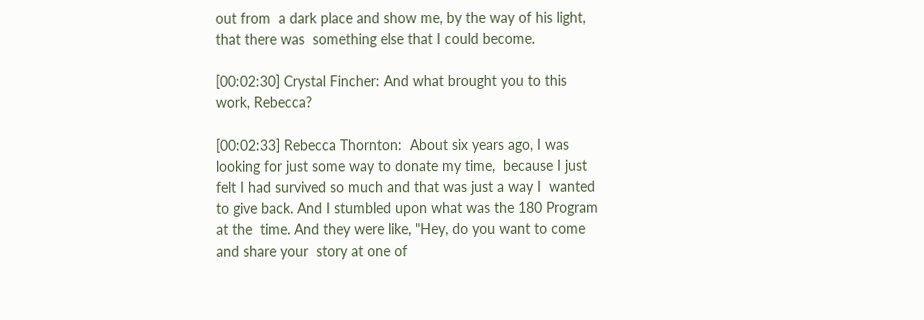out from  a dark place and show me, by the way of his light, that there was  something else that I could become.

[00:02:30] Crystal Fincher: And what brought you to this work, Rebecca?

[00:02:33] Rebecca Thornton:  About six years ago, I was looking for just some way to donate my time,  because I just felt I had survived so much and that was just a way I  wanted to give back. And I stumbled upon what was the 180 Program at the  time. And they were like, "Hey, do you want to come and share your  story at one of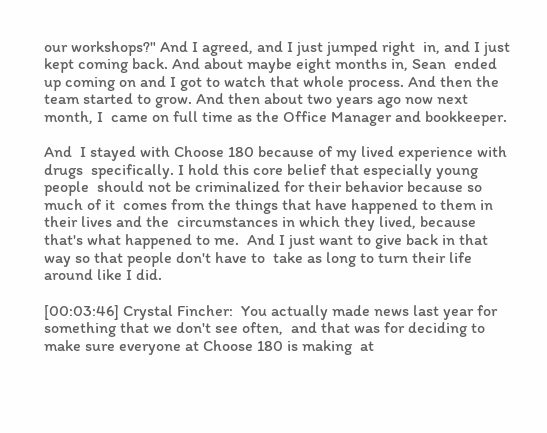our workshops?" And I agreed, and I just jumped right  in, and I just kept coming back. And about maybe eight months in, Sean  ended up coming on and I got to watch that whole process. And then the  team started to grow. And then about two years ago now next month, I  came on full time as the Office Manager and bookkeeper.

And  I stayed with Choose 180 because of my lived experience with drugs  specifically. I hold this core belief that especially young people  should not be criminalized for their behavior because so much of it  comes from the things that have happened to them in their lives and the  circumstances in which they lived, because that's what happened to me.  And I just want to give back in that way so that people don't have to  take as long to turn their life around like I did.

[00:03:46] Crystal Fincher:  You actually made news last year for something that we don't see often,  and that was for deciding to make sure everyone at Choose 180 is making  at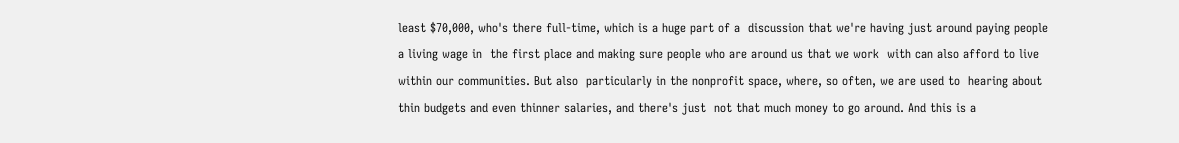least $70,000, who's there full-time, which is a huge part of a  discussion that we're having just around paying people a living wage in  the first place and making sure people who are around us that we work  with can also afford to live within our communities. But also  particularly in the nonprofit space, where, so often, we are used to  hearing about thin budgets and even thinner salaries, and there's just  not that much money to go around. And this is a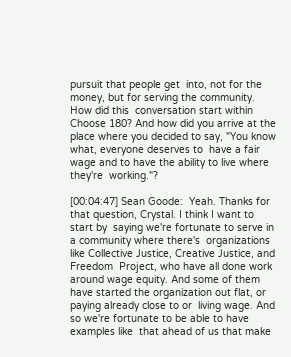pursuit that people get  into, not for the money, but for serving the community. How did this  conversation start within Choose 180? And how did you arrive at the  place where you decided to say, "You know what, everyone deserves to  have a fair wage and to have the ability to live where they're  working."?

[00:04:47] Sean Goode:  Yeah. Thanks for that question, Crystal. I think I want to start by  saying we're fortunate to serve in a community where there's  organizations like Collective Justice, Creative Justice, and Freedom  Project, who have all done work around wage equity. And some of them  have started the organization out flat, or paying already close to or  living wage. And so we're fortunate to be able to have examples like  that ahead of us that make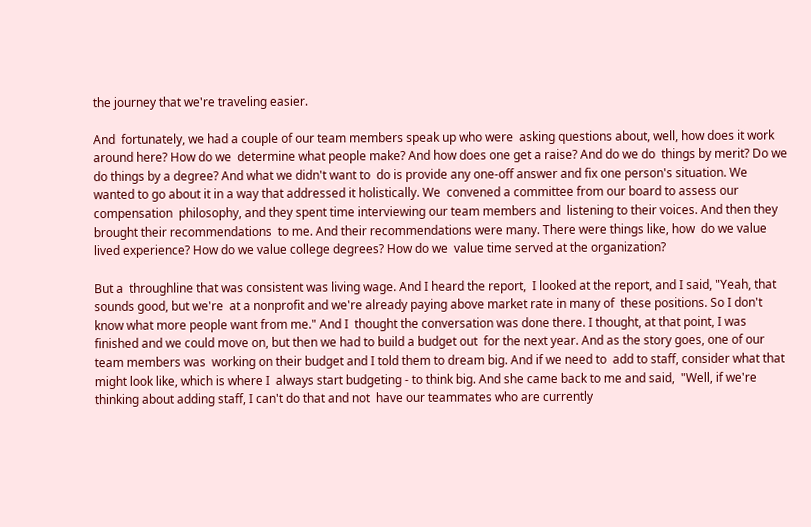the journey that we're traveling easier.

And  fortunately, we had a couple of our team members speak up who were  asking questions about, well, how does it work around here? How do we  determine what people make? And how does one get a raise? And do we do  things by merit? Do we do things by a degree? And what we didn't want to  do is provide any one-off answer and fix one person's situation. We  wanted to go about it in a way that addressed it holistically. We  convened a committee from our board to assess our compensation  philosophy, and they spent time interviewing our team members and  listening to their voices. And then they brought their recommendations  to me. And their recommendations were many. There were things like, how  do we value lived experience? How do we value college degrees? How do we  value time served at the organization?

But a  throughline that was consistent was living wage. And I heard the report,  I looked at the report, and I said, "Yeah, that sounds good, but we're  at a nonprofit and we're already paying above market rate in many of  these positions. So I don't know what more people want from me." And I  thought the conversation was done there. I thought, at that point, I was  finished and we could move on, but then we had to build a budget out  for the next year. And as the story goes, one of our team members was  working on their budget and I told them to dream big. And if we need to  add to staff, consider what that might look like, which is where I  always start budgeting - to think big. And she came back to me and said,  "Well, if we're thinking about adding staff, I can't do that and not  have our teammates who are currently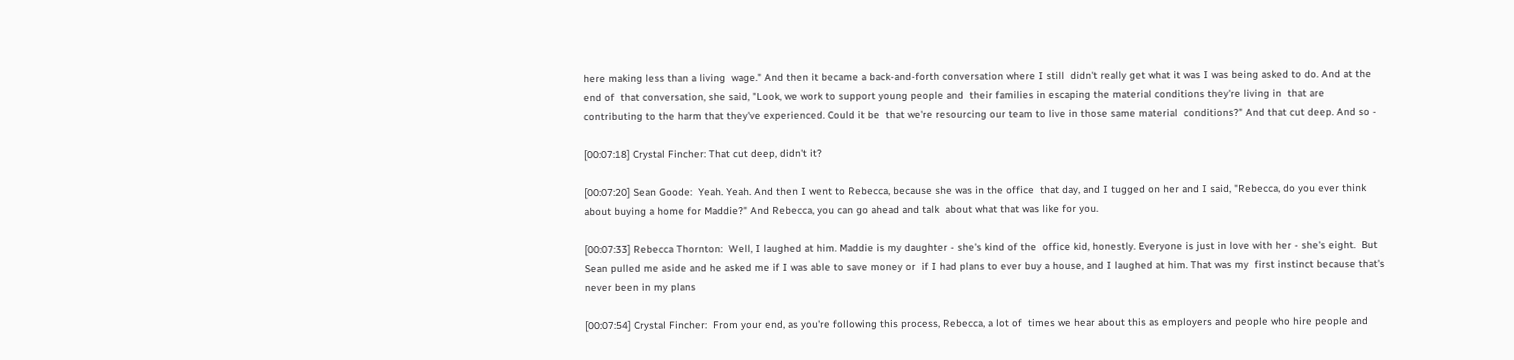here making less than a living  wage." And then it became a back-and-forth conversation where I still  didn't really get what it was I was being asked to do. And at the end of  that conversation, she said, "Look, we work to support young people and  their families in escaping the material conditions they're living in  that are contributing to the harm that they've experienced. Could it be  that we're resourcing our team to live in those same material  conditions?" And that cut deep. And so -

[00:07:18] Crystal Fincher: That cut deep, didn't it?

[00:07:20] Sean Goode:  Yeah. Yeah. And then I went to Rebecca, because she was in the office  that day, and I tugged on her and I said, "Rebecca, do you ever think  about buying a home for Maddie?" And Rebecca, you can go ahead and talk  about what that was like for you.

[00:07:33] Rebecca Thornton:  Well, I laughed at him. Maddie is my daughter - she's kind of the  office kid, honestly. Everyone is just in love with her - she's eight.  But Sean pulled me aside and he asked me if I was able to save money or  if I had plans to ever buy a house, and I laughed at him. That was my  first instinct because that's never been in my plans

[00:07:54] Crystal Fincher:  From your end, as you're following this process, Rebecca, a lot of  times we hear about this as employers and people who hire people and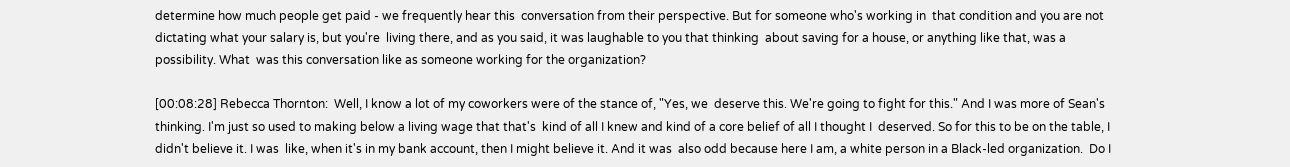determine how much people get paid - we frequently hear this  conversation from their perspective. But for someone who's working in  that condition and you are not dictating what your salary is, but you're  living there, and as you said, it was laughable to you that thinking  about saving for a house, or anything like that, was a possibility. What  was this conversation like as someone working for the organization?

[00:08:28] Rebecca Thornton:  Well, I know a lot of my coworkers were of the stance of, "Yes, we  deserve this. We're going to fight for this." And I was more of Sean's  thinking. I'm just so used to making below a living wage that that's  kind of all I knew and kind of a core belief of all I thought I  deserved. So for this to be on the table, I didn't believe it. I was  like, when it's in my bank account, then I might believe it. And it was  also odd because here I am, a white person in a Black-led organization.  Do I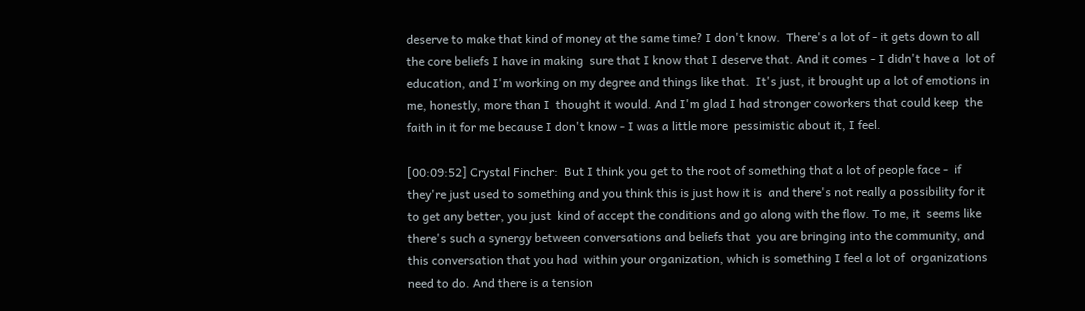deserve to make that kind of money at the same time? I don't know.  There's a lot of - it gets down to all the core beliefs I have in making  sure that I know that I deserve that. And it comes - I didn't have a  lot of education, and I'm working on my degree and things like that.  It's just, it brought up a lot of emotions in me, honestly, more than I  thought it would. And I'm glad I had stronger coworkers that could keep  the faith in it for me because I don't know - I was a little more  pessimistic about it, I feel.

[00:09:52] Crystal Fincher:  But I think you get to the root of something that a lot of people face -  if they're just used to something and you think this is just how it is  and there's not really a possibility for it to get any better, you just  kind of accept the conditions and go along with the flow. To me, it  seems like there's such a synergy between conversations and beliefs that  you are bringing into the community, and this conversation that you had  within your organization, which is something I feel a lot of  organizations need to do. And there is a tension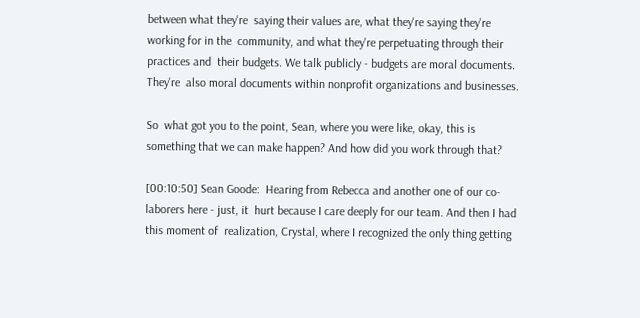between what they're  saying their values are, what they're saying they're working for in the  community, and what they're perpetuating through their practices and  their budgets. We talk publicly - budgets are moral documents. They're  also moral documents within nonprofit organizations and businesses.

So  what got you to the point, Sean, where you were like, okay, this is  something that we can make happen? And how did you work through that?

[00:10:50] Sean Goode:  Hearing from Rebecca and another one of our co-laborers here - just, it  hurt because I care deeply for our team. And then I had this moment of  realization, Crystal, where I recognized the only thing getting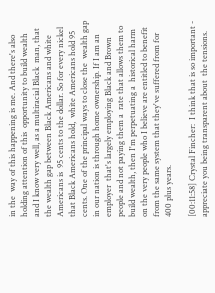in the  way of this happening is me. And there's also holding attention of this  opportunity to build wealth and I know very well, as a multiracial Black  man, that the wealth gap between Black Americans and white Americans is  95 cents to the dollar. So for every nickel that Black Americans hold,  white Americans hold 95 cents. One of the principal ways to close the  wealth gap in our nation is through home ownership. If I am an employer  that's largely employing Black and Brown people and not paying them a  rate that allows them to build wealth, then I'm perpetuating a  historical harm on the very people who I believe are entitled to benefit  from the same system that they've suffered from for 400 plus years.

[00:11:58] Crystal Fincher:  I think that is so important - appreciate you being transparent about  the tensions.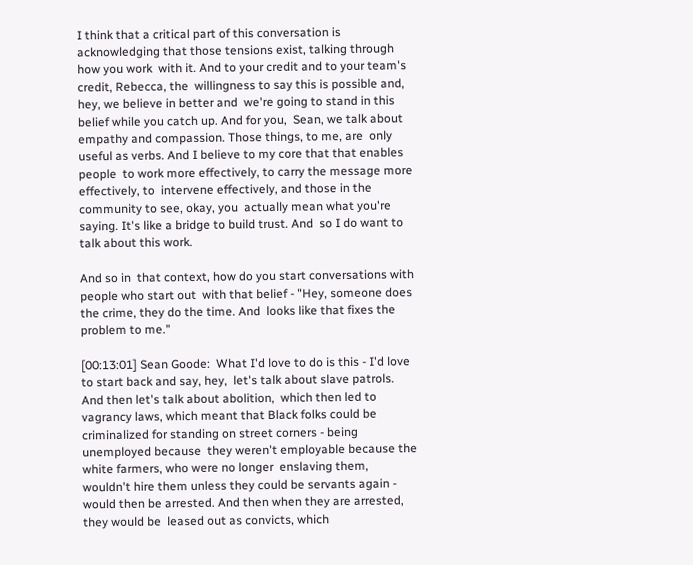I think that a critical part of this conversation is  acknowledging that those tensions exist, talking through how you work  with it. And to your credit and to your team's credit, Rebecca, the  willingness to say this is possible and, hey, we believe in better and  we're going to stand in this belief while you catch up. And for you,  Sean, we talk about empathy and compassion. Those things, to me, are  only useful as verbs. And I believe to my core that that enables people  to work more effectively, to carry the message more effectively, to  intervene effectively, and those in the community to see, okay, you  actually mean what you're saying. It's like a bridge to build trust. And  so I do want to talk about this work.

And so in  that context, how do you start conversations with people who start out  with that belief - "Hey, someone does the crime, they do the time. And  looks like that fixes the problem to me."

[00:13:01] Sean Goode:  What I'd love to do is this - I'd love to start back and say, hey,  let's talk about slave patrols. And then let's talk about abolition,  which then led to vagrancy laws, which meant that Black folks could be  criminalized for standing on street corners - being unemployed because  they weren't employable because the white farmers, who were no longer  enslaving them, wouldn't hire them unless they could be servants again -  would then be arrested. And then when they are arrested, they would be  leased out as convicts, which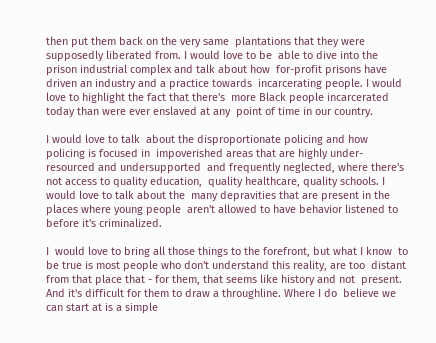then put them back on the very same  plantations that they were supposedly liberated from. I would love to be  able to dive into the prison industrial complex and talk about how  for-profit prisons have driven an industry and a practice towards  incarcerating people. I would love to highlight the fact that there's  more Black people incarcerated today than were ever enslaved at any  point of time in our country.

I would love to talk  about the disproportionate policing and how policing is focused in  impoverished areas that are highly under-resourced and undersupported  and frequently neglected, where there's not access to quality education,  quality healthcare, quality schools. I would love to talk about the  many depravities that are present in the places where young people  aren't allowed to have behavior listened to before it's criminalized.

I  would love to bring all those things to the forefront, but what I know  to be true is most people who don't understand this reality, are too  distant from that place that - for them, that seems like history and not  present. And it's difficult for them to draw a throughline. Where I do  believe we can start at is a simple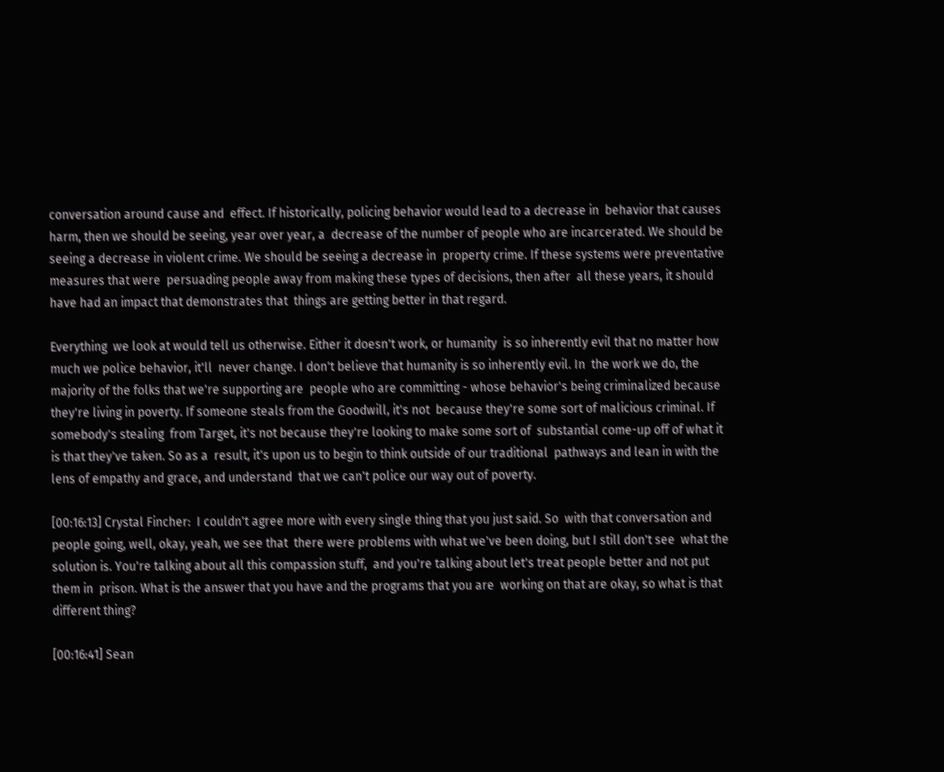conversation around cause and  effect. If historically, policing behavior would lead to a decrease in  behavior that causes harm, then we should be seeing, year over year, a  decrease of the number of people who are incarcerated. We should be  seeing a decrease in violent crime. We should be seeing a decrease in  property crime. If these systems were preventative measures that were  persuading people away from making these types of decisions, then after  all these years, it should have had an impact that demonstrates that  things are getting better in that regard.

Everything  we look at would tell us otherwise. Either it doesn't work, or humanity  is so inherently evil that no matter how much we police behavior, it'll  never change. I don't believe that humanity is so inherently evil. In  the work we do, the majority of the folks that we're supporting are  people who are committing - whose behavior's being criminalized because  they're living in poverty. If someone steals from the Goodwill, it's not  because they're some sort of malicious criminal. If somebody's stealing  from Target, it's not because they're looking to make some sort of  substantial come-up off of what it is that they've taken. So as a  result, it's upon us to begin to think outside of our traditional  pathways and lean in with the lens of empathy and grace, and understand  that we can't police our way out of poverty.

[00:16:13] Crystal Fincher:  I couldn't agree more with every single thing that you just said. So  with that conversation and people going, well, okay, yeah, we see that  there were problems with what we've been doing, but I still don't see  what the solution is. You're talking about all this compassion stuff,  and you're talking about let's treat people better and not put them in  prison. What is the answer that you have and the programs that you are  working on that are okay, so what is that different thing?

[00:16:41] Sean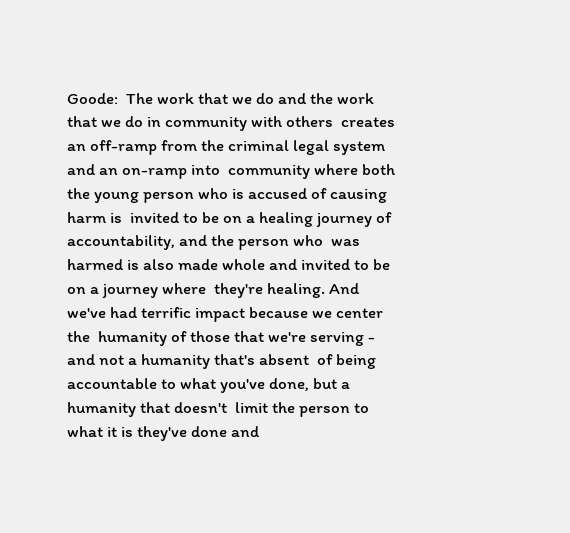Goode:  The work that we do and the work that we do in community with others  creates an off-ramp from the criminal legal system and an on-ramp into  community where both the young person who is accused of causing harm is  invited to be on a healing journey of accountability, and the person who  was harmed is also made whole and invited to be on a journey where  they're healing. And we've had terrific impact because we center the  humanity of those that we're serving - and not a humanity that's absent  of being accountable to what you've done, but a humanity that doesn't  limit the person to what it is they've done and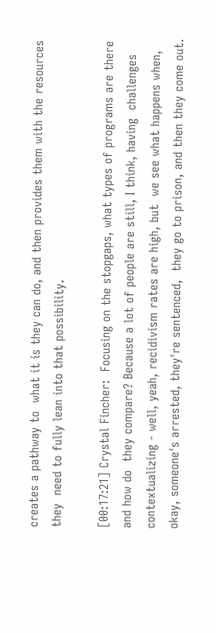creates a pathway to  what it is they can do, and then provides them with the resources they  need to fully lean into that possibility.

[00:17:21] Crystal Fincher:  Focusing on the stopgaps, what types of programs are there and how do  they compare? Because a lot of people are still, I think, having  challenges contextualizing - well, yeah, recidivism rates are high, but  we see what happens when, okay, someone's arrested, they're sentenced,  they go to prison, and then they come out.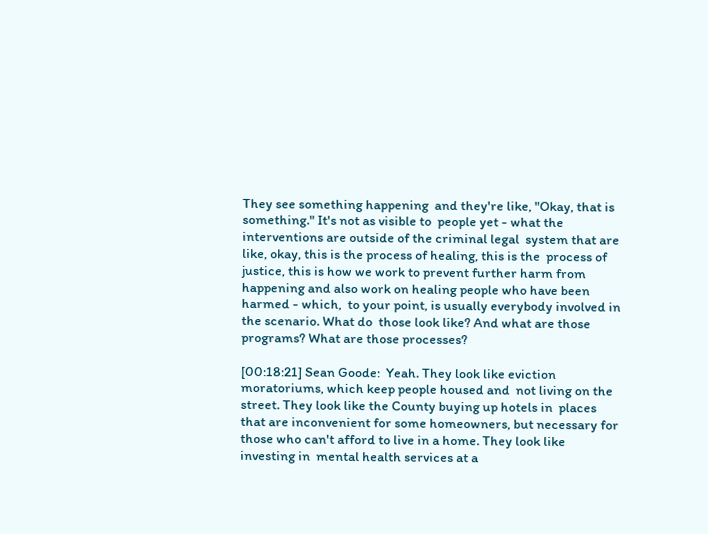They see something happening  and they're like, "Okay, that is something." It's not as visible to  people yet - what the interventions are outside of the criminal legal  system that are like, okay, this is the process of healing, this is the  process of justice, this is how we work to prevent further harm from  happening and also work on healing people who have been harmed - which,  to your point, is usually everybody involved in the scenario. What do  those look like? And what are those programs? What are those processes?

[00:18:21] Sean Goode:  Yeah. They look like eviction moratoriums, which keep people housed and  not living on the street. They look like the County buying up hotels in  places that are inconvenient for some homeowners, but necessary for  those who can't afford to live in a home. They look like investing in  mental health services at a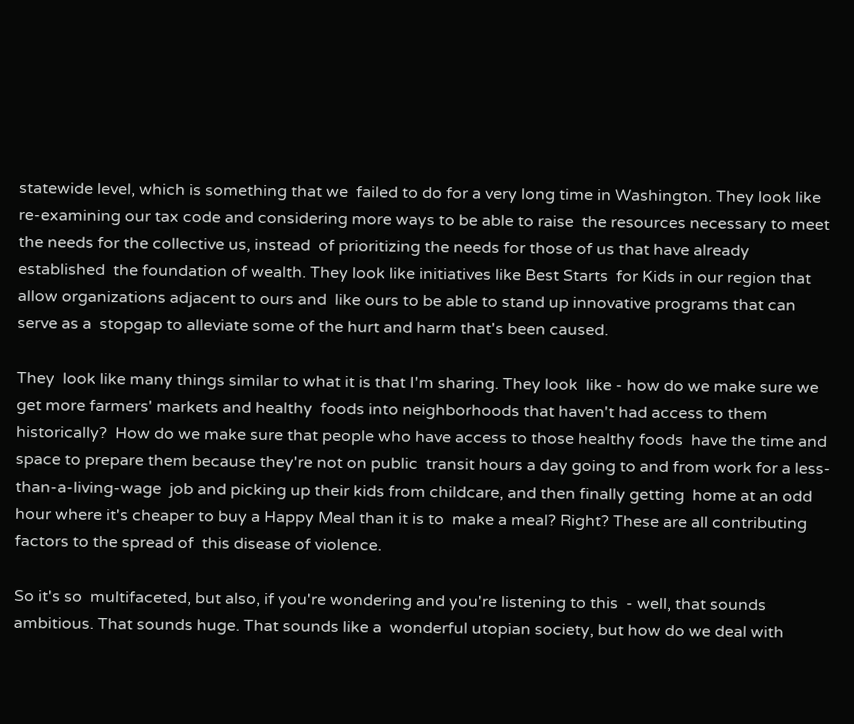statewide level, which is something that we  failed to do for a very long time in Washington. They look like  re-examining our tax code and considering more ways to be able to raise  the resources necessary to meet the needs for the collective us, instead  of prioritizing the needs for those of us that have already established  the foundation of wealth. They look like initiatives like Best Starts  for Kids in our region that allow organizations adjacent to ours and  like ours to be able to stand up innovative programs that can serve as a  stopgap to alleviate some of the hurt and harm that's been caused.

They  look like many things similar to what it is that I'm sharing. They look  like - how do we make sure we get more farmers' markets and healthy  foods into neighborhoods that haven't had access to them historically?  How do we make sure that people who have access to those healthy foods  have the time and space to prepare them because they're not on public  transit hours a day going to and from work for a less-than-a-living-wage  job and picking up their kids from childcare, and then finally getting  home at an odd hour where it's cheaper to buy a Happy Meal than it is to  make a meal? Right? These are all contributing factors to the spread of  this disease of violence.

So it's so  multifaceted, but also, if you're wondering and you're listening to this  - well, that sounds ambitious. That sounds huge. That sounds like a  wonderful utopian society, but how do we deal with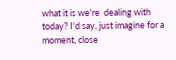what it is we're  dealing with today? I'd say, just imagine for a moment, close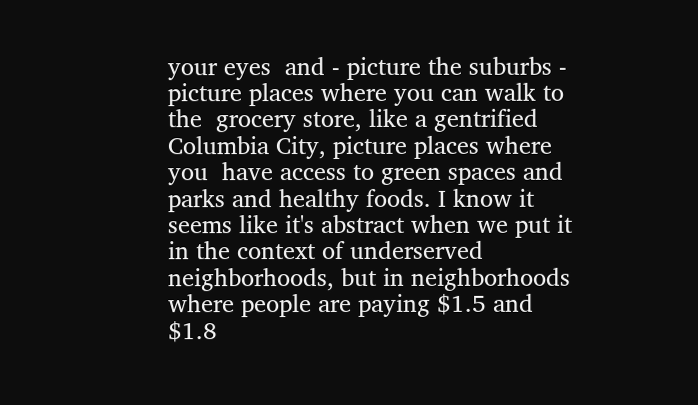your eyes  and - picture the suburbs - picture places where you can walk to the  grocery store, like a gentrified Columbia City, picture places where you  have access to green spaces and parks and healthy foods. I know it  seems like it's abstract when we put it in the context of underserved  neighborhoods, but in neighborhoods where people are paying $1.5 and  $1.8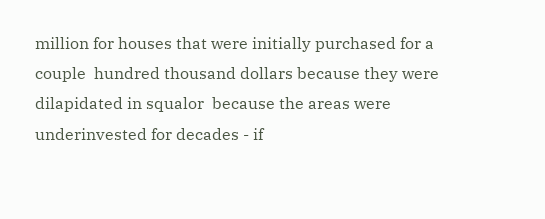million for houses that were initially purchased for a couple  hundred thousand dollars because they were dilapidated in squalor  because the areas were underinvested for decades - if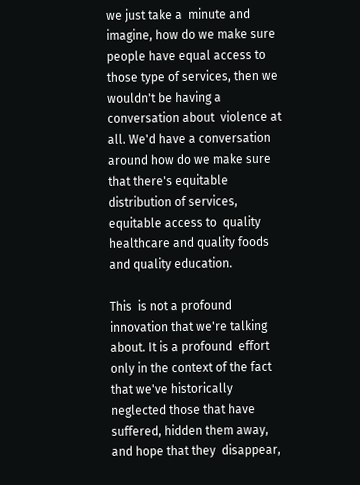we just take a  minute and imagine, how do we make sure people have equal access to  those type of services, then we wouldn't be having a conversation about  violence at all. We'd have a conversation around how do we make sure  that there's equitable distribution of services, equitable access to  quality healthcare and quality foods and quality education.

This  is not a profound innovation that we're talking about. It is a profound  effort only in the context of the fact that we've historically  neglected those that have suffered, hidden them away, and hope that they  disappear,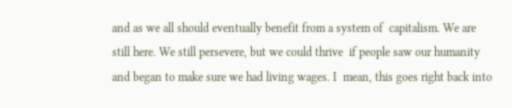and as we all should eventually benefit from a system of  capitalism. We are still here. We still persevere, but we could thrive  if people saw our humanity and began to make sure we had living wages. I  mean, this goes right back into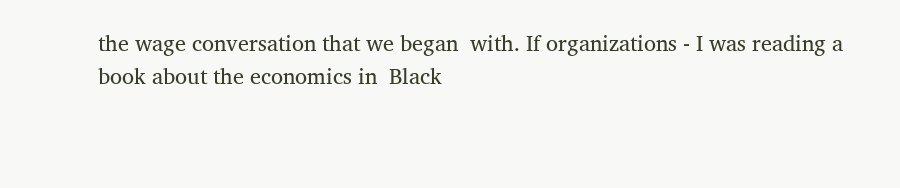the wage conversation that we began  with. If organizations - I was reading a book about the economics in  Black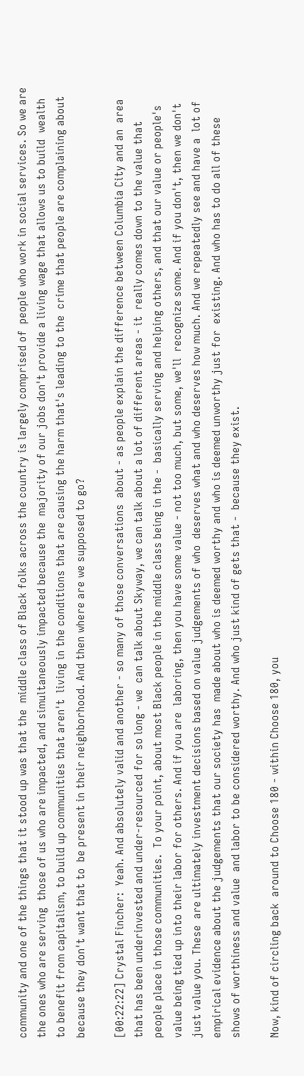community and one of the things that it stood up was that the  middle class of Black folks across the country is largely comprised of  people who work in social services. So we are the ones who are serving  those of us who are impacted, and simultaneously impacted because the  majority of our jobs don't provide a living wage that allows us to build  wealth to benefit from capitalism, to build up communities that aren't  living in the conditions that are causing the harm that's leading to the  crime that people are complaining about because they don't want that to  be present in their neighborhood. And then where are we supposed to go?

[00:22:22] Crystal Fincher:  Yeah. And absolutely valid and another - so many of those conversations  about - as people explain the difference between Columbia City and an  area that has been underinvested and under-resourced for so long - we  can talk about Skyway, we can talk about a lot of different areas - it  really comes down to the value that people place in those communities.  To your point, about most Black people in the middle class being in the -  basically serving and helping others, and that our value or people's  value being tied up into their labor for others. And if you are  laboring, then you have some value - not too much, but some, we'll  recognize some. And if you don't, then we don't just value you. These  are ultimately investment decisions based on value judgements of who  deserves what and who deserves how much. And we repeatedly see and have a  lot of empirical evidence about the judgements that our society has  made about who is deemed worthy and who is deemed unworthy just for  existing. And who has to do all of these shows of worthiness and value  and labor to be considered worthy. And who just kind of gets that -  because they exist.

Now, kind of circling back  around to Choose 180 - within Choose 180, you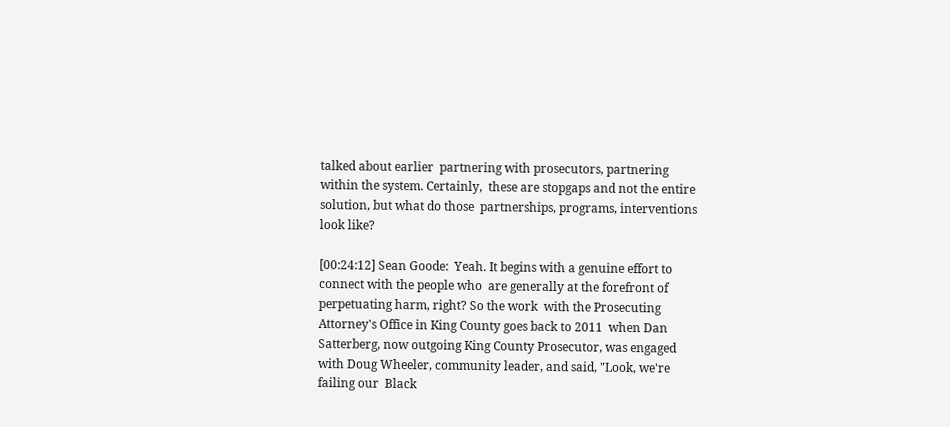talked about earlier  partnering with prosecutors, partnering within the system. Certainly,  these are stopgaps and not the entire solution, but what do those  partnerships, programs, interventions look like?

[00:24:12] Sean Goode:  Yeah. It begins with a genuine effort to connect with the people who  are generally at the forefront of perpetuating harm, right? So the work  with the Prosecuting Attorney's Office in King County goes back to 2011  when Dan Satterberg, now outgoing King County Prosecutor, was engaged  with Doug Wheeler, community leader, and said, "Look, we're failing our  Black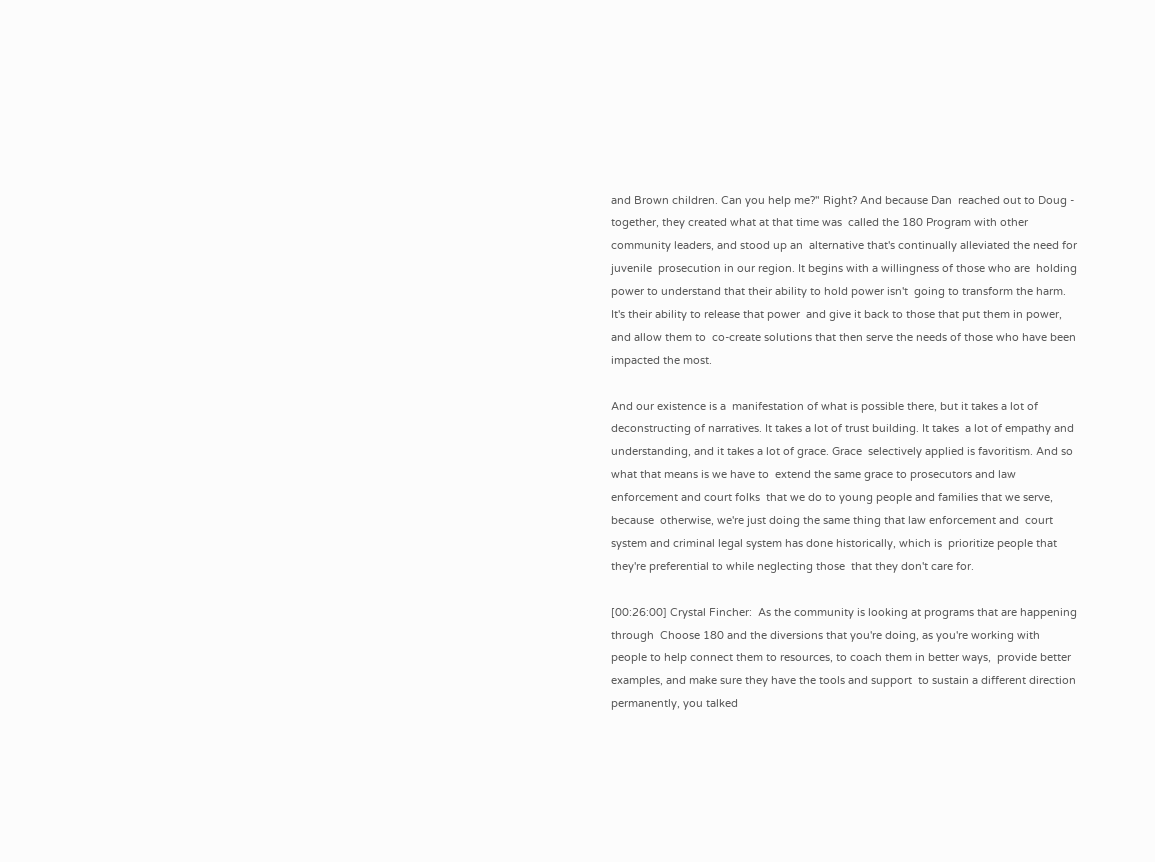and Brown children. Can you help me?" Right? And because Dan  reached out to Doug - together, they created what at that time was  called the 180 Program with other community leaders, and stood up an  alternative that's continually alleviated the need for juvenile  prosecution in our region. It begins with a willingness of those who are  holding power to understand that their ability to hold power isn't  going to transform the harm. It's their ability to release that power  and give it back to those that put them in power, and allow them to  co-create solutions that then serve the needs of those who have been  impacted the most.

And our existence is a  manifestation of what is possible there, but it takes a lot of  deconstructing of narratives. It takes a lot of trust building. It takes  a lot of empathy and understanding, and it takes a lot of grace. Grace  selectively applied is favoritism. And so what that means is we have to  extend the same grace to prosecutors and law enforcement and court folks  that we do to young people and families that we serve, because  otherwise, we're just doing the same thing that law enforcement and  court system and criminal legal system has done historically, which is  prioritize people that they're preferential to while neglecting those  that they don't care for.

[00:26:00] Crystal Fincher:  As the community is looking at programs that are happening through  Choose 180 and the diversions that you're doing, as you're working with  people to help connect them to resources, to coach them in better ways,  provide better examples, and make sure they have the tools and support  to sustain a different direction permanently, you talked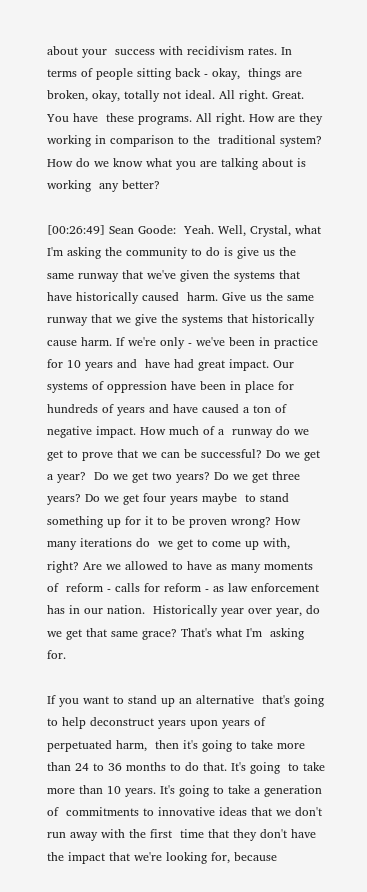about your  success with recidivism rates. In terms of people sitting back - okay,  things are broken, okay, totally not ideal. All right. Great. You have  these programs. All right. How are they working in comparison to the  traditional system? How do we know what you are talking about is working  any better?

[00:26:49] Sean Goode:  Yeah. Well, Crystal, what I'm asking the community to do is give us the  same runway that we've given the systems that have historically caused  harm. Give us the same runway that we give the systems that historically  cause harm. If we're only - we've been in practice for 10 years and  have had great impact. Our systems of oppression have been in place for  hundreds of years and have caused a ton of negative impact. How much of a  runway do we get to prove that we can be successful? Do we get a year?  Do we get two years? Do we get three years? Do we get four years maybe  to stand something up for it to be proven wrong? How many iterations do  we get to come up with, right? Are we allowed to have as many moments of  reform - calls for reform - as law enforcement has in our nation.  Historically year over year, do we get that same grace? That's what I'm  asking for.

If you want to stand up an alternative  that's going to help deconstruct years upon years of perpetuated harm,  then it's going to take more than 24 to 36 months to do that. It's going  to take more than 10 years. It's going to take a generation of  commitments to innovative ideas that we don't run away with the first  time that they don't have the impact that we're looking for, because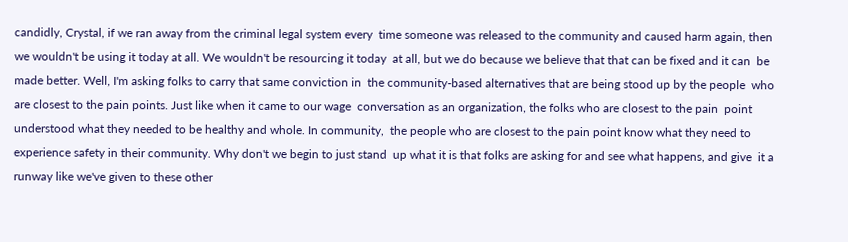candidly, Crystal, if we ran away from the criminal legal system every  time someone was released to the community and caused harm again, then  we wouldn't be using it today at all. We wouldn't be resourcing it today  at all, but we do because we believe that that can be fixed and it can  be made better. Well, I'm asking folks to carry that same conviction in  the community-based alternatives that are being stood up by the people  who are closest to the pain points. Just like when it came to our wage  conversation as an organization, the folks who are closest to the pain  point understood what they needed to be healthy and whole. In community,  the people who are closest to the pain point know what they need to  experience safety in their community. Why don't we begin to just stand  up what it is that folks are asking for and see what happens, and give  it a runway like we've given to these other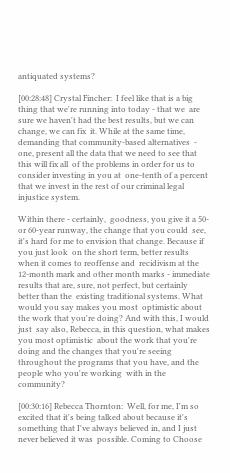antiquated systems?

[00:28:48] Crystal Fincher:  I feel like that is a big thing that we're running into today - that we  are sure we haven't had the best results, but we can change, we can fix  it. While at the same time, demanding that community-based alternatives  - one, present all the data that we need to see that this will fix all  of the problems in order for us to consider investing in you at  one-tenth of a percent that we invest in the rest of our criminal legal  injustice system.

Within there - certainly,  goodness, you give it a 50- or 60-year runway, the change that you could  see, it's hard for me to envision that change. Because if you just look  on the short term, better results when it comes to reoffense and  recidivism at the 12-month mark and other month marks - immediate  results that are, sure, not perfect, but certainly better than the  existing traditional systems. What would you say makes you most  optimistic about the work that you're doing? And with this, I would just  say also, Rebecca, in this question, what makes you most optimistic  about the work that you're doing and the changes that you're seeing  throughout the programs that you have, and the people who you're working  with in the community?

[00:30:16] Rebecca Thornton:  Well, for me, I'm so excited that it's being talked about because it's  something that I've always believed in, and I just never believed it was  possible. Coming to Choose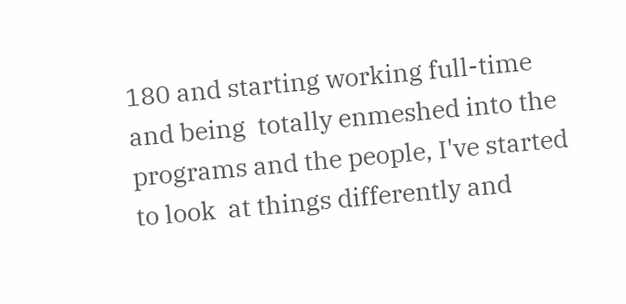180 and starting working full-time and being  totally enmeshed into the programs and the people, I've started to look  at things differently and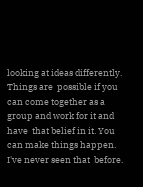looking at ideas differently. Things are  possible if you can come together as a group and work for it and have  that belief in it. You can make things happen. I've never seen that  before.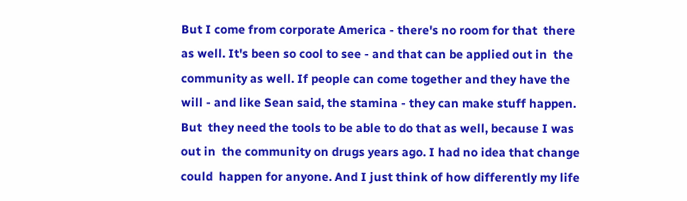But I come from corporate America - there's no room for that  there as well. It's been so cool to see - and that can be applied out in  the community as well. If people can come together and they have the  will - and like Sean said, the stamina - they can make stuff happen. But  they need the tools to be able to do that as well, because I was out in  the community on drugs years ago. I had no idea that change could  happen for anyone. And I just think of how differently my life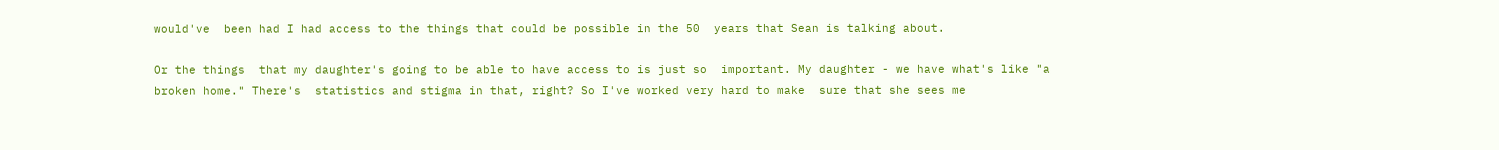would've  been had I had access to the things that could be possible in the 50  years that Sean is talking about.

Or the things  that my daughter's going to be able to have access to is just so  important. My daughter - we have what's like "a broken home." There's  statistics and stigma in that, right? So I've worked very hard to make  sure that she sees me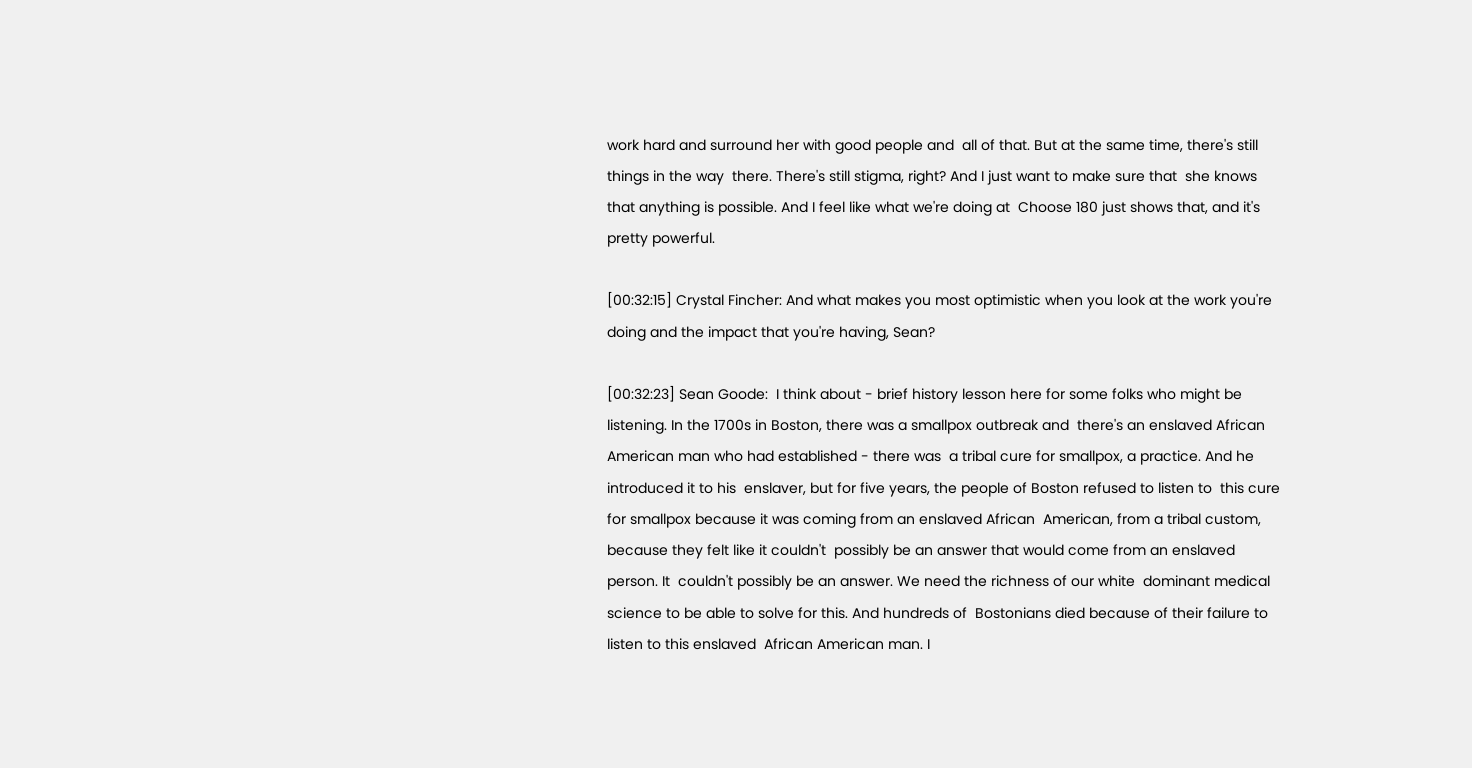work hard and surround her with good people and  all of that. But at the same time, there's still things in the way  there. There's still stigma, right? And I just want to make sure that  she knows that anything is possible. And I feel like what we're doing at  Choose 180 just shows that, and it's pretty powerful.

[00:32:15] Crystal Fincher: And what makes you most optimistic when you look at the work you're doing and the impact that you're having, Sean?

[00:32:23] Sean Goode:  I think about - brief history lesson here for some folks who might be  listening. In the 1700s in Boston, there was a smallpox outbreak and  there's an enslaved African American man who had established - there was  a tribal cure for smallpox, a practice. And he introduced it to his  enslaver, but for five years, the people of Boston refused to listen to  this cure for smallpox because it was coming from an enslaved African  American, from a tribal custom, because they felt like it couldn't  possibly be an answer that would come from an enslaved person. It  couldn't possibly be an answer. We need the richness of our white  dominant medical science to be able to solve for this. And hundreds of  Bostonians died because of their failure to listen to this enslaved  African American man. I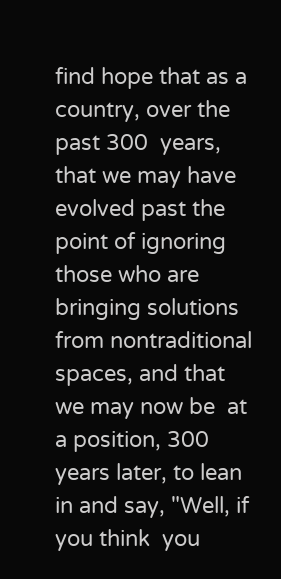find hope that as a country, over the past 300  years, that we may have evolved past the point of ignoring those who are  bringing solutions from nontraditional spaces, and that we may now be  at a position, 300 years later, to lean in and say, "Well, if you think  you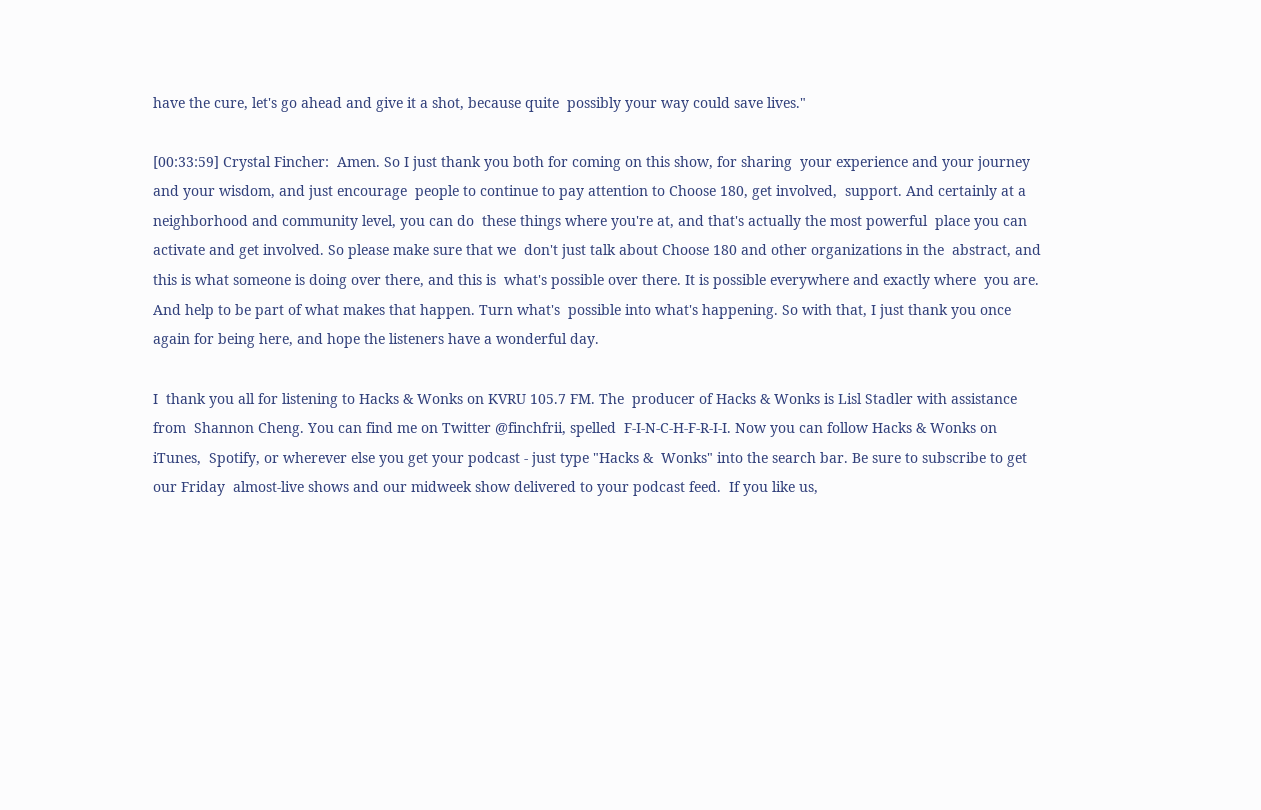have the cure, let's go ahead and give it a shot, because quite  possibly your way could save lives."

[00:33:59] Crystal Fincher:  Amen. So I just thank you both for coming on this show, for sharing  your experience and your journey and your wisdom, and just encourage  people to continue to pay attention to Choose 180, get involved,  support. And certainly at a neighborhood and community level, you can do  these things where you're at, and that's actually the most powerful  place you can activate and get involved. So please make sure that we  don't just talk about Choose 180 and other organizations in the  abstract, and this is what someone is doing over there, and this is  what's possible over there. It is possible everywhere and exactly where  you are. And help to be part of what makes that happen. Turn what's  possible into what's happening. So with that, I just thank you once  again for being here, and hope the listeners have a wonderful day.

I  thank you all for listening to Hacks & Wonks on KVRU 105.7 FM. The  producer of Hacks & Wonks is Lisl Stadler with assistance from  Shannon Cheng. You can find me on Twitter @finchfrii, spelled  F-I-N-C-H-F-R-I-I. Now you can follow Hacks & Wonks on iTunes,  Spotify, or wherever else you get your podcast - just type "Hacks &  Wonks" into the search bar. Be sure to subscribe to get our Friday  almost-live shows and our midweek show delivered to your podcast feed.  If you like us,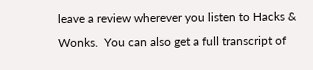leave a review wherever you listen to Hacks & Wonks.  You can also get a full transcript of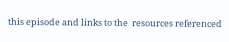this episode and links to the  resources referenced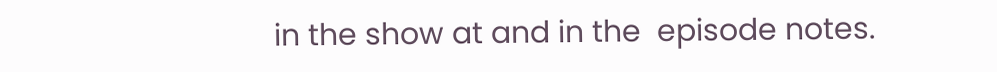in the show at and in the  episode notes.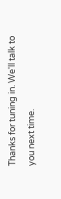Thanks for tuning in. We'll talk to you next time.